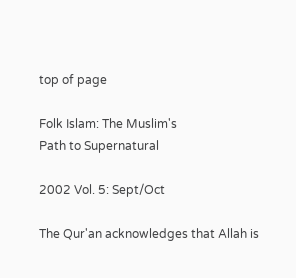top of page

Folk Islam: The Muslim's
Path to Supernatural

2002 Vol. 5: Sept/Oct

The Qur'an acknowledges that Allah is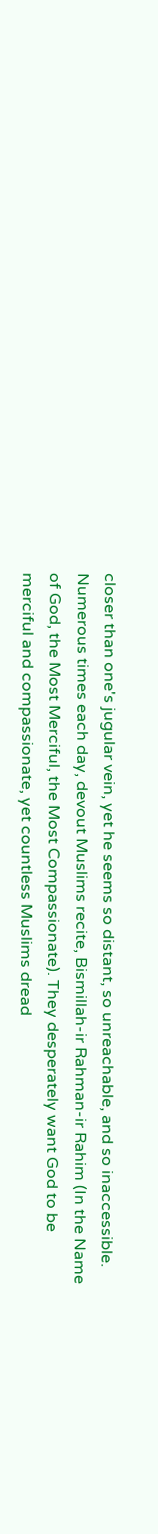closer than one's jugular vein, yet he seems so distant, so unreachable, and so inaccessible. Numerous times each day, devout Muslims recite, Bismillah-ir Rahman-ir Rahim (In the Name of God, the Most Merciful, the Most Compassionate). They desperately want God to be merciful and compassionate, yet countless Muslims dread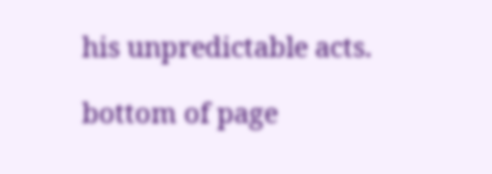his unpredictable acts.

bottom of page